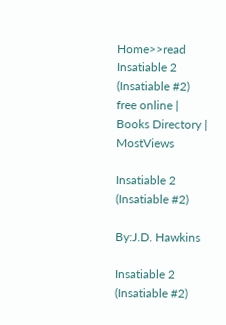Home>>read Insatiable 2 (Insatiable #2) free online | Books Directory | MostViews

Insatiable 2 (Insatiable #2)

By:J.D. Hawkins

Insatiable 2 (Insatiable #2)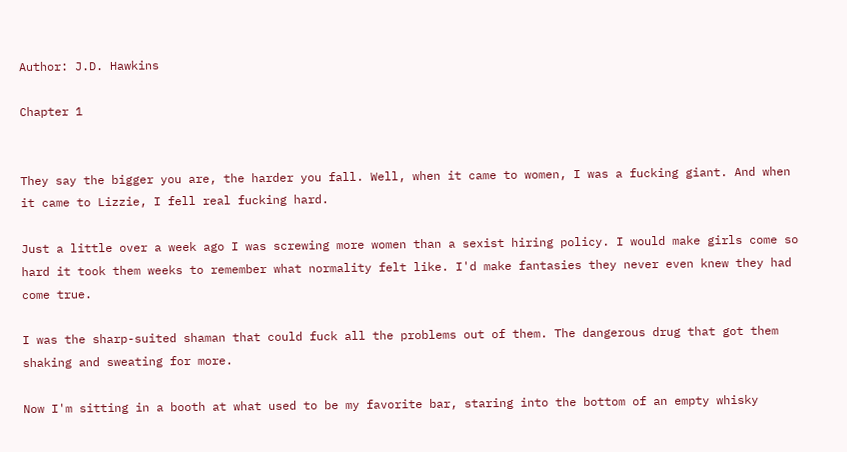Author: J.D. Hawkins

Chapter 1


They say the bigger you are, the harder you fall. Well, when it came to women, I was a fucking giant. And when it came to Lizzie, I fell real fucking hard.

Just a little over a week ago I was screwing more women than a sexist hiring policy. I would make girls come so hard it took them weeks to remember what normality felt like. I'd make fantasies they never even knew they had come true.

I was the sharp-suited shaman that could fuck all the problems out of them. The dangerous drug that got them shaking and sweating for more.

Now I'm sitting in a booth at what used to be my favorite bar, staring into the bottom of an empty whisky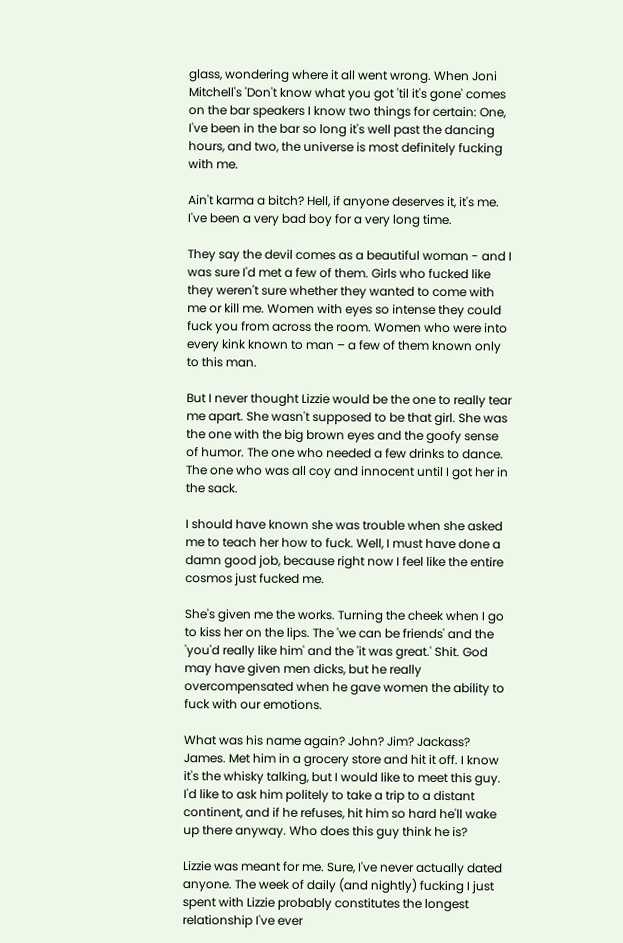glass, wondering where it all went wrong. When Joni Mitchell's 'Don't know what you got 'til it's gone' comes on the bar speakers I know two things for certain: One, I've been in the bar so long it's well past the dancing hours, and two, the universe is most definitely fucking with me.

Ain't karma a bitch? Hell, if anyone deserves it, it's me. I've been a very bad boy for a very long time.

They say the devil comes as a beautiful woman - and I was sure I'd met a few of them. Girls who fucked like they weren't sure whether they wanted to come with me or kill me. Women with eyes so intense they could fuck you from across the room. Women who were into every kink known to man – a few of them known only to this man.

But I never thought Lizzie would be the one to really tear me apart. She wasn't supposed to be that girl. She was the one with the big brown eyes and the goofy sense of humor. The one who needed a few drinks to dance. The one who was all coy and innocent until I got her in the sack.

I should have known she was trouble when she asked me to teach her how to fuck. Well, I must have done a damn good job, because right now I feel like the entire cosmos just fucked me.

She's given me the works. Turning the cheek when I go to kiss her on the lips. The 'we can be friends' and the 'you'd really like him' and the 'it was great.' Shit. God may have given men dicks, but he really overcompensated when he gave women the ability to fuck with our emotions.

What was his name again? John? Jim? Jackass? James. Met him in a grocery store and hit it off. I know it's the whisky talking, but I would like to meet this guy. I'd like to ask him politely to take a trip to a distant continent, and if he refuses, hit him so hard he'll wake up there anyway. Who does this guy think he is?

Lizzie was meant for me. Sure, I've never actually dated anyone. The week of daily (and nightly) fucking I just spent with Lizzie probably constitutes the longest relationship I've ever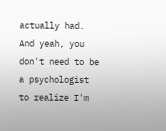actually had. And yeah, you don't need to be a psychologist to realize I'm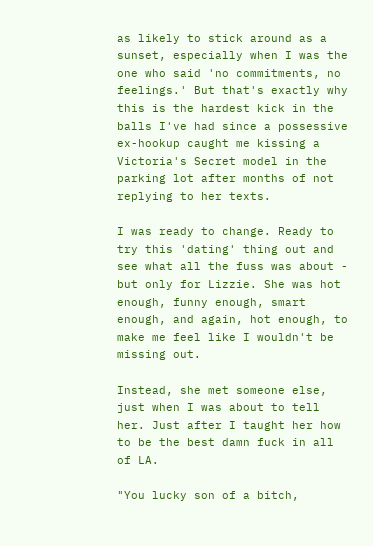as likely to stick around as a sunset, especially when I was the one who said 'no commitments, no feelings.' But that's exactly why this is the hardest kick in the balls I've had since a possessive ex-hookup caught me kissing a Victoria's Secret model in the parking lot after months of not replying to her texts.

I was ready to change. Ready to try this 'dating' thing out and see what all the fuss was about - but only for Lizzie. She was hot enough, funny enough, smart enough, and again, hot enough, to make me feel like I wouldn't be missing out.

Instead, she met someone else, just when I was about to tell her. Just after I taught her how to be the best damn fuck in all of LA.

"You lucky son of a bitch,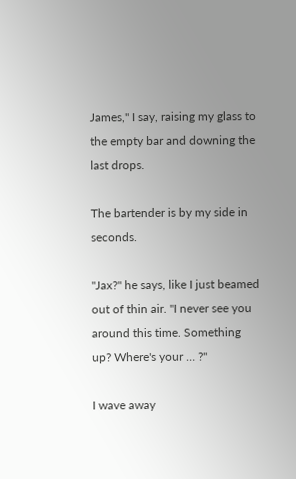James," I say, raising my glass to the empty bar and downing the last drops.

The bartender is by my side in seconds.

"Jax?" he says, like I just beamed out of thin air. "I never see you around this time. Something up? Where's your … ?"

I wave away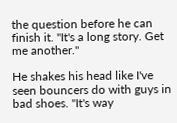the question before he can finish it. "It's a long story. Get me another."

He shakes his head like I've seen bouncers do with guys in bad shoes. "It's way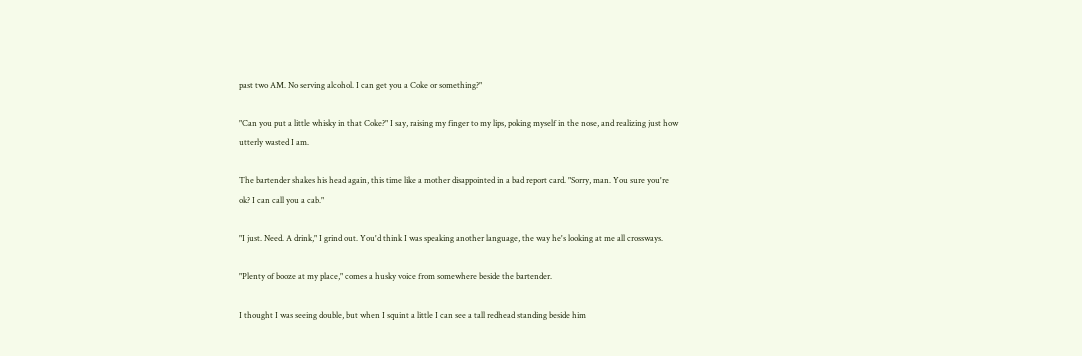past two AM. No serving alcohol. I can get you a Coke or something?"

"Can you put a little whisky in that Coke?" I say, raising my finger to my lips, poking myself in the nose, and realizing just how utterly wasted I am.

The bartender shakes his head again, this time like a mother disappointed in a bad report card. "Sorry, man. You sure you're ok? I can call you a cab."

"I just. Need. A drink," I grind out. You'd think I was speaking another language, the way he's looking at me all crossways.

"Plenty of booze at my place," comes a husky voice from somewhere beside the bartender.

I thought I was seeing double, but when I squint a little I can see a tall redhead standing beside him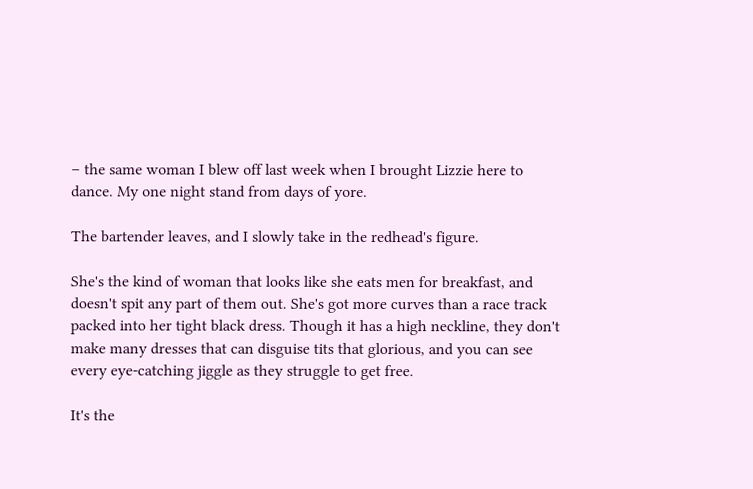– the same woman I blew off last week when I brought Lizzie here to dance. My one night stand from days of yore.

The bartender leaves, and I slowly take in the redhead's figure.

She's the kind of woman that looks like she eats men for breakfast, and doesn't spit any part of them out. She's got more curves than a race track packed into her tight black dress. Though it has a high neckline, they don't make many dresses that can disguise tits that glorious, and you can see every eye-catching jiggle as they struggle to get free.

It's the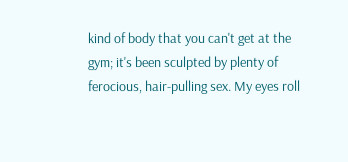kind of body that you can't get at the gym; it's been sculpted by plenty of ferocious, hair-pulling sex. My eyes roll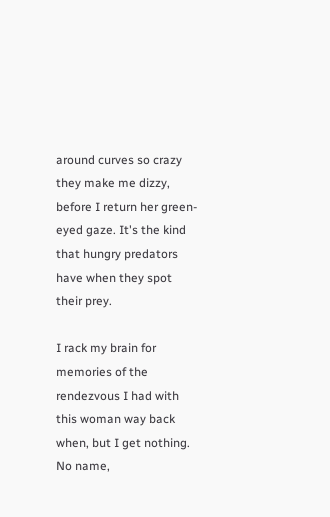around curves so crazy they make me dizzy, before I return her green-eyed gaze. It's the kind that hungry predators have when they spot their prey.

I rack my brain for memories of the rendezvous I had with this woman way back when, but I get nothing. No name,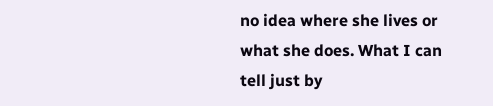no idea where she lives or what she does. What I can tell just by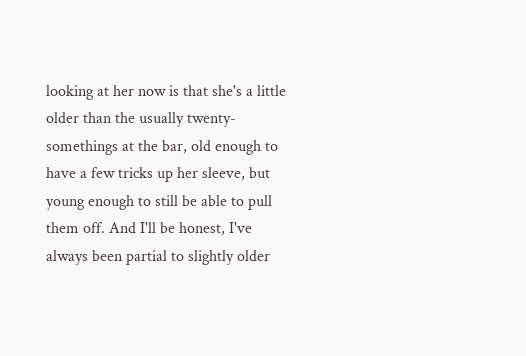looking at her now is that she's a little older than the usually twenty-somethings at the bar, old enough to have a few tricks up her sleeve, but young enough to still be able to pull them off. And I'll be honest, I've always been partial to slightly older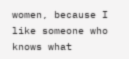women, because I like someone who knows what